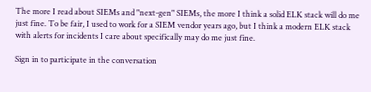The more I read about SIEMs and "next-gen" SIEMs, the more I think a solid ELK stack will do me just fine. To be fair, I used to work for a SIEM vendor years ago, but I think a modern ELK stack with alerts for incidents I care about specifically may do me just fine.

Sign in to participate in the conversation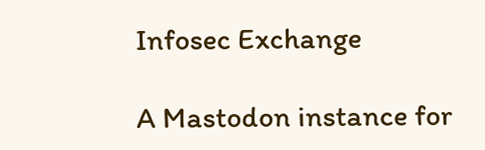Infosec Exchange

A Mastodon instance for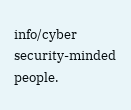info/cyber security-minded people.